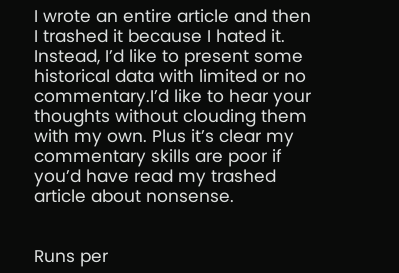I wrote an entire article and then I trashed it because I hated it. Instead, I’d like to present some historical data with limited or no commentary.I’d like to hear your thoughts without clouding them with my own. Plus it’s clear my commentary skills are poor if you’d have read my trashed article about nonsense.


Runs per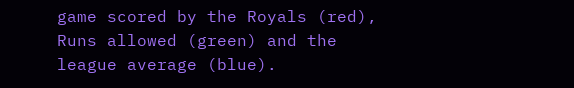game scored by the Royals (red), Runs allowed (green) and the league average (blue).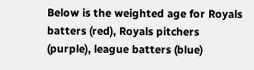Below is the weighted age for Royals batters (red), Royals pitchers (purple), league batters (blue)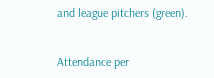and league pitchers (green).


Attendance per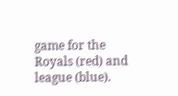game for the Royals (red) and league (blue).